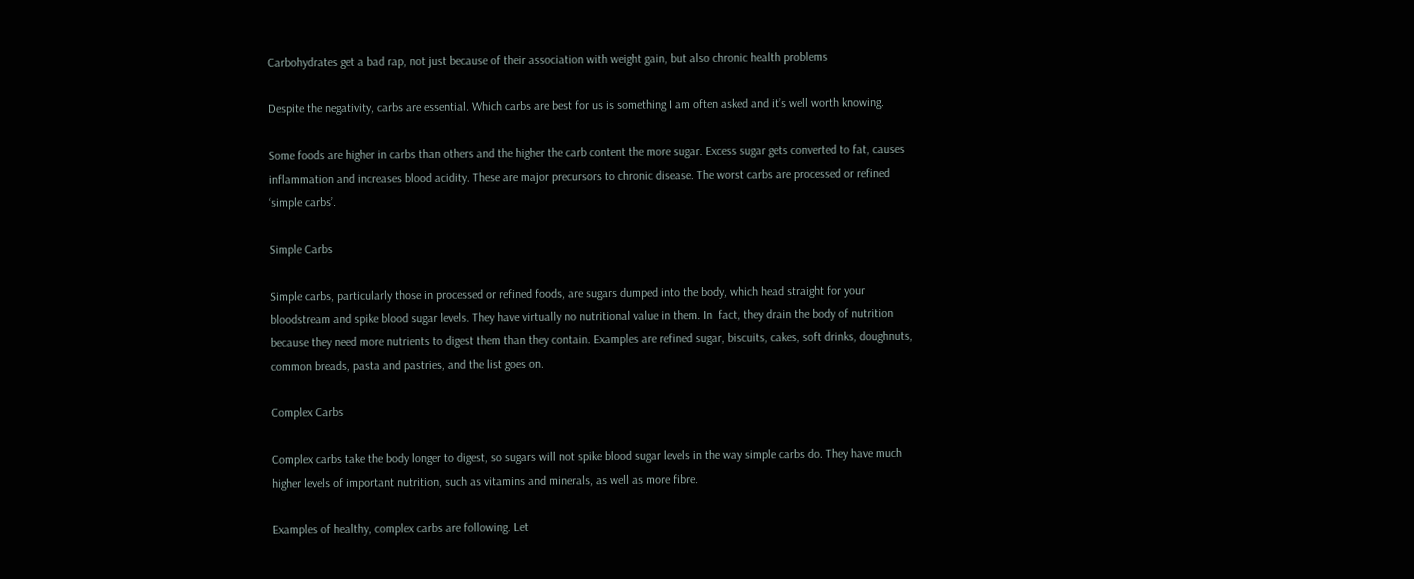Carbohydrates get a bad rap, not just because of their association with weight gain, but also chronic health problems

Despite the negativity, carbs are essential. Which carbs are best for us is something I am often asked and it’s well worth knowing.

Some foods are higher in carbs than others and the higher the carb content the more sugar. Excess sugar gets converted to fat, causes inflammation and increases blood acidity. These are major precursors to chronic disease. The worst carbs are processed or refined ‘simple carbs’.

Simple Carbs

Simple carbs, particularly those in processed or refined foods, are sugars dumped into the body, which head straight for your bloodstream and spike blood sugar levels. They have virtually no nutritional value in them. In  fact, they drain the body of nutrition because they need more nutrients to digest them than they contain. Examples are refined sugar, biscuits, cakes, soft drinks, doughnuts, common breads, pasta and pastries, and the list goes on.

Complex Carbs

Complex carbs take the body longer to digest, so sugars will not spike blood sugar levels in the way simple carbs do. They have much higher levels of important nutrition, such as vitamins and minerals, as well as more fibre.

Examples of healthy, complex carbs are following. Let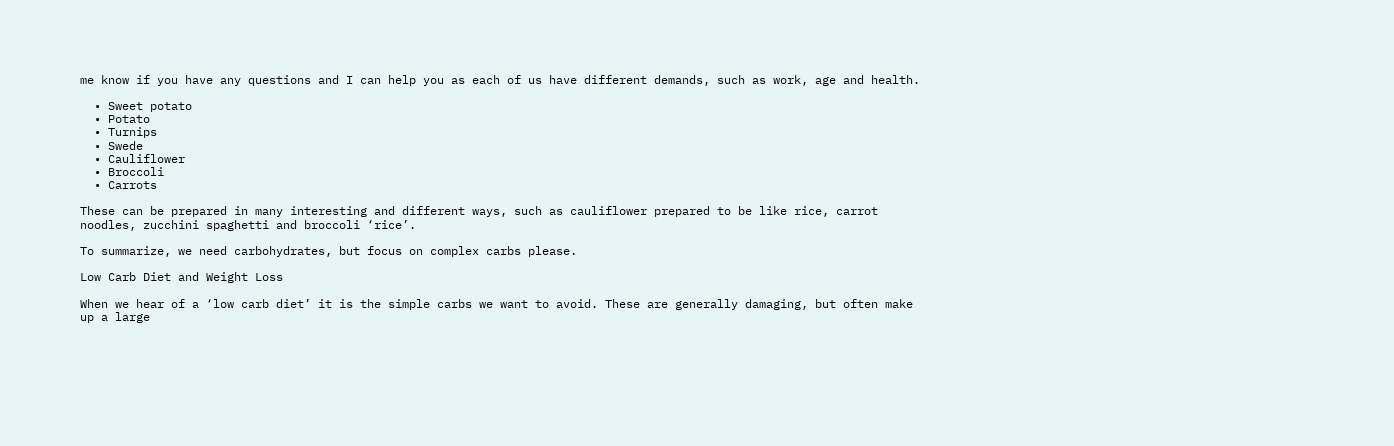me know if you have any questions and I can help you as each of us have different demands, such as work, age and health.

  • Sweet potato
  • Potato
  • Turnips
  • Swede
  • Cauliflower
  • Broccoli
  • Carrots

These can be prepared in many interesting and different ways, such as cauliflower prepared to be like rice, carrot noodles, zucchini spaghetti and broccoli ‘rice’.

To summarize, we need carbohydrates, but focus on complex carbs please.

Low Carb Diet and Weight Loss

When we hear of a ‘low carb diet’ it is the simple carbs we want to avoid. These are generally damaging, but often make up a large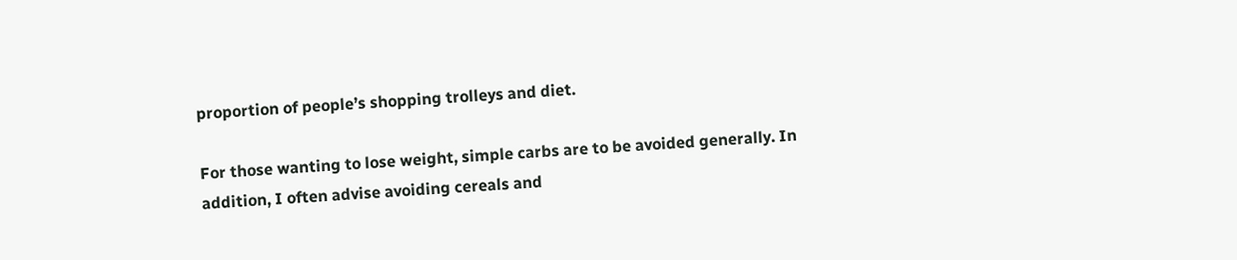proportion of people’s shopping trolleys and diet.

For those wanting to lose weight, simple carbs are to be avoided generally. In addition, I often advise avoiding cereals and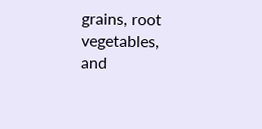grains, root vegetables, and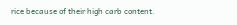rice because of their high carb content.